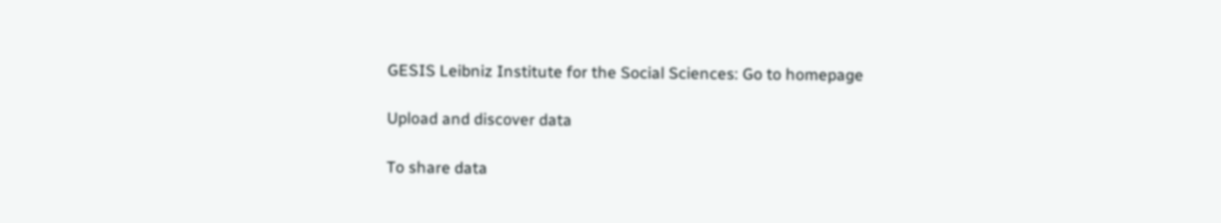GESIS Leibniz Institute for the Social Sciences: Go to homepage

Upload and discover data

To share data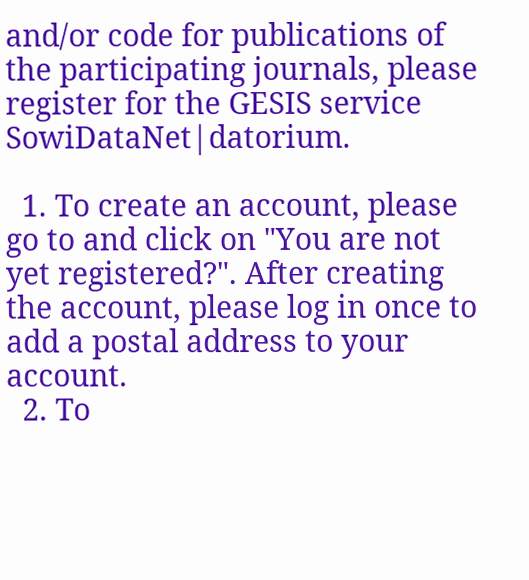and/or code for publications of the participating journals, please register for the GESIS service SowiDataNet|datorium.

  1. To create an account, please go to and click on "You are not yet registered?". After creating the account, please log in once to add a postal address to your account.
  2. To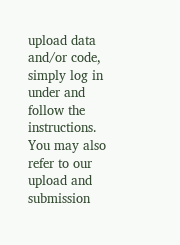upload data and/or code, simply log in under and follow the instructions. You may also refer to our upload and submission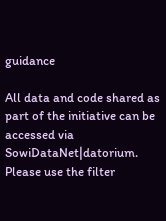guidance

All data and code shared as part of the initiative can be accessed via SowiDataNet|datorium. Please use the filter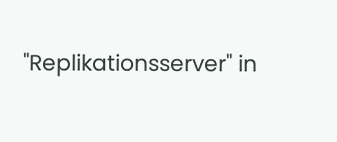"Replikationsserver" in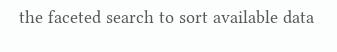the faceted search to sort available data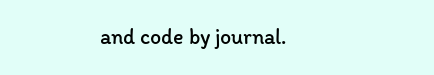and code by journal.